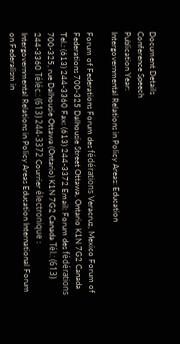Document Details
Conference Speech
Publication Year:
Intergovernmental Relations in Policy Areas: Education

Forum of Federations Forum des fédérations Veracruz, Mexico Forum of Federations 700-325 Dalhousie Street Ottawa, Ontario K1N 7G2 Canada Tel.: (613) 244-3360 Fax: (613) 244-3372 Email: Forum des fédérations 700-325, rue Dalhousie Ottawa (Ontario) K1N 7G2 Canada Tél.: (613) 244-3360 Téléc.: (613) 244-3372 Courrier électronique : Intergovernmental Relations in Policy Areas Education International Forum on Federalism in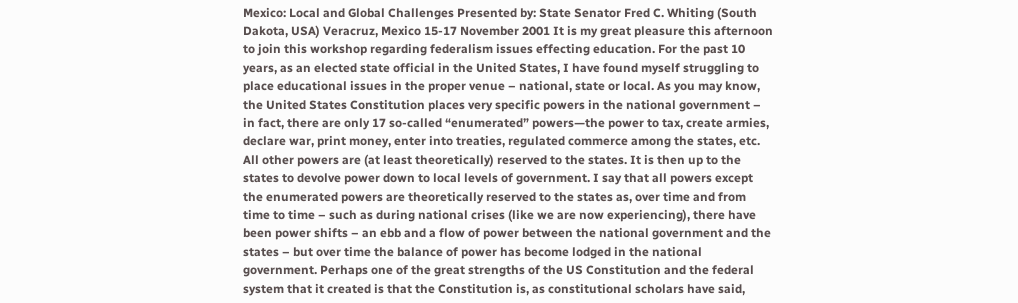Mexico: Local and Global Challenges Presented by: State Senator Fred C. Whiting (South Dakota, USA) Veracruz, Mexico 15-17 November 2001 It is my great pleasure this afternoon to join this workshop regarding federalism issues effecting education. For the past 10 years, as an elected state official in the United States, I have found myself struggling to place educational issues in the proper venue – national, state or local. As you may know, the United States Constitution places very specific powers in the national government – in fact, there are only 17 so-called “enumerated” powers—the power to tax, create armies, declare war, print money, enter into treaties, regulated commerce among the states, etc. All other powers are (at least theoretically) reserved to the states. It is then up to the states to devolve power down to local levels of government. I say that all powers except the enumerated powers are theoretically reserved to the states as, over time and from time to time – such as during national crises (like we are now experiencing), there have been power shifts – an ebb and a flow of power between the national government and the states – but over time the balance of power has become lodged in the national government. Perhaps one of the great strengths of the US Constitution and the federal system that it created is that the Constitution is, as constitutional scholars have said,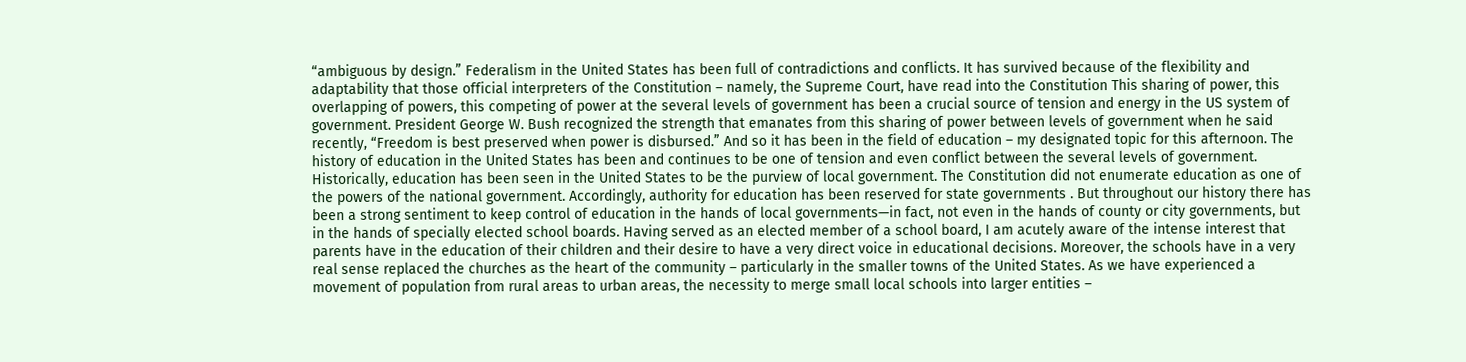“ambiguous by design.” Federalism in the United States has been full of contradictions and conflicts. It has survived because of the flexibility and adaptability that those official interpreters of the Constitution – namely, the Supreme Court, have read into the Constitution This sharing of power, this overlapping of powers, this competing of power at the several levels of government has been a crucial source of tension and energy in the US system of government. President George W. Bush recognized the strength that emanates from this sharing of power between levels of government when he said recently, “Freedom is best preserved when power is disbursed.” And so it has been in the field of education – my designated topic for this afternoon. The history of education in the United States has been and continues to be one of tension and even conflict between the several levels of government. Historically, education has been seen in the United States to be the purview of local government. The Constitution did not enumerate education as one of the powers of the national government. Accordingly, authority for education has been reserved for state governments . But throughout our history there has been a strong sentiment to keep control of education in the hands of local governments—in fact, not even in the hands of county or city governments, but in the hands of specially elected school boards. Having served as an elected member of a school board, I am acutely aware of the intense interest that parents have in the education of their children and their desire to have a very direct voice in educational decisions. Moreover, the schools have in a very real sense replaced the churches as the heart of the community – particularly in the smaller towns of the United States. As we have experienced a movement of population from rural areas to urban areas, the necessity to merge small local schools into larger entities –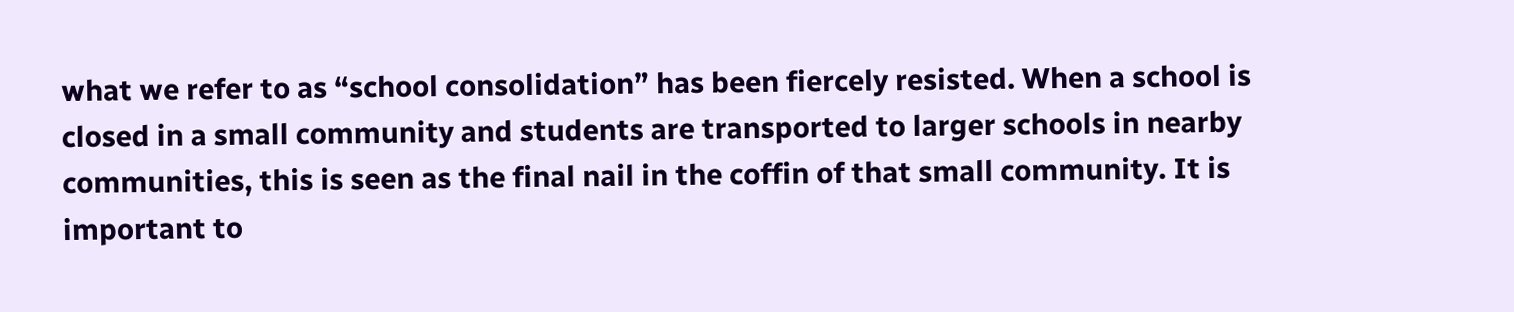what we refer to as “school consolidation” has been fiercely resisted. When a school is closed in a small community and students are transported to larger schools in nearby communities, this is seen as the final nail in the coffin of that small community. It is important to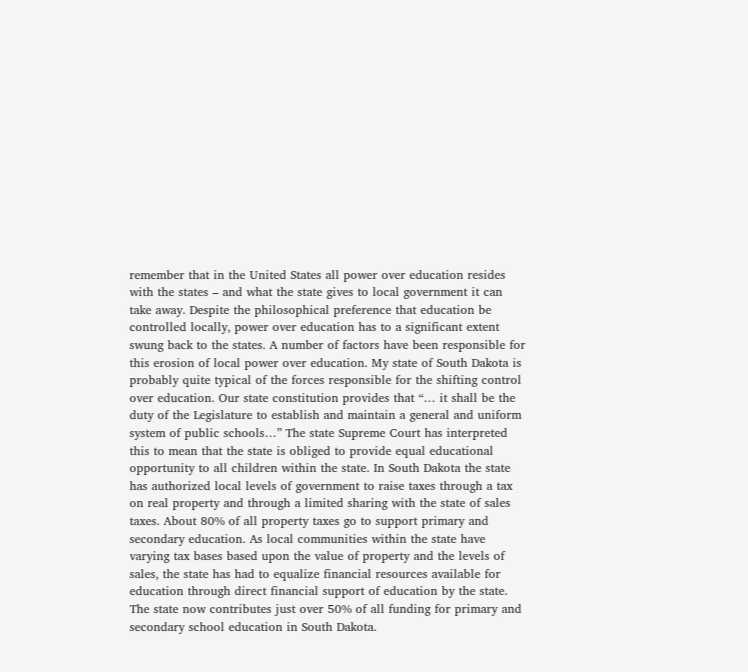remember that in the United States all power over education resides with the states – and what the state gives to local government it can take away. Despite the philosophical preference that education be controlled locally, power over education has to a significant extent swung back to the states. A number of factors have been responsible for this erosion of local power over education. My state of South Dakota is probably quite typical of the forces responsible for the shifting control over education. Our state constitution provides that “… it shall be the duty of the Legislature to establish and maintain a general and uniform system of public schools…” The state Supreme Court has interpreted this to mean that the state is obliged to provide equal educational opportunity to all children within the state. In South Dakota the state has authorized local levels of government to raise taxes through a tax on real property and through a limited sharing with the state of sales taxes. About 80% of all property taxes go to support primary and secondary education. As local communities within the state have varying tax bases based upon the value of property and the levels of sales, the state has had to equalize financial resources available for education through direct financial support of education by the state. The state now contributes just over 50% of all funding for primary and secondary school education in South Dakota.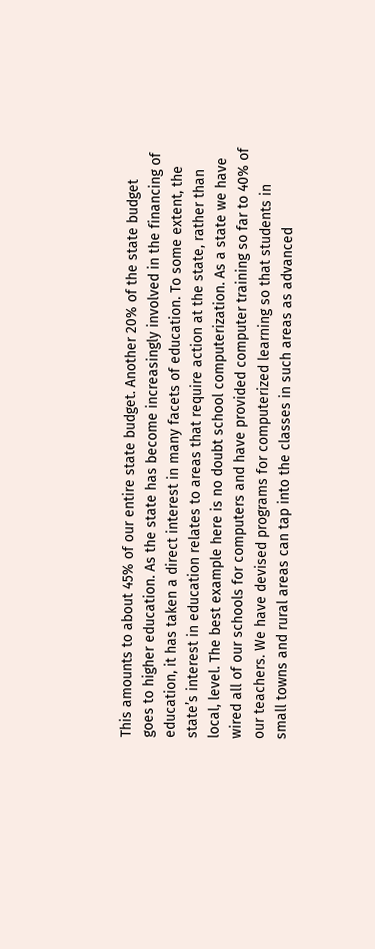This amounts to about 45% of our entire state budget. Another 20% of the state budget goes to higher education. As the state has become increasingly involved in the financing of education, it has taken a direct interest in many facets of education. To some extent, the state’s interest in education relates to areas that require action at the state, rather than local, level. The best example here is no doubt school computerization. As a state we have wired all of our schools for computers and have provided computer training so far to 40% of our teachers. We have devised programs for computerized learning so that students in small towns and rural areas can tap into the classes in such areas as advanced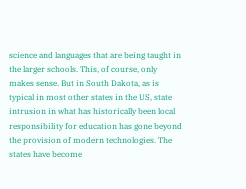science and languages that are being taught in the larger schools. This, of course, only makes sense. But in South Dakota, as is typical in most other states in the US, state intrusion in what has historically been local responsibility for education has gone beyond the provision of modern technologies. The states have become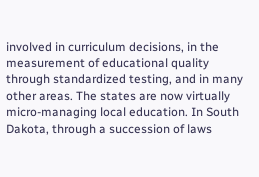involved in curriculum decisions, in the measurement of educational quality through standardized testing, and in many other areas. The states are now virtually micro-managing local education. In South Dakota, through a succession of laws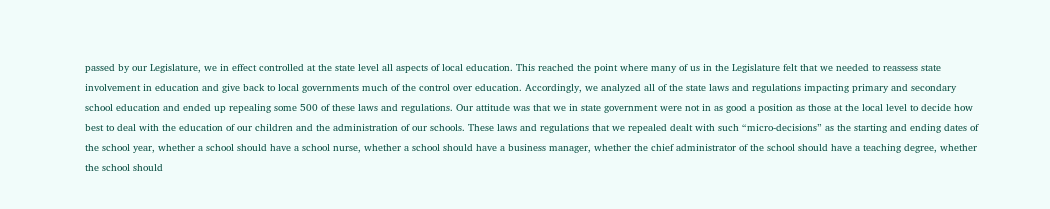passed by our Legislature, we in effect controlled at the state level all aspects of local education. This reached the point where many of us in the Legislature felt that we needed to reassess state involvement in education and give back to local governments much of the control over education. Accordingly, we analyzed all of the state laws and regulations impacting primary and secondary school education and ended up repealing some 500 of these laws and regulations. Our attitude was that we in state government were not in as good a position as those at the local level to decide how best to deal with the education of our children and the administration of our schools. These laws and regulations that we repealed dealt with such “micro-decisions” as the starting and ending dates of the school year, whether a school should have a school nurse, whether a school should have a business manager, whether the chief administrator of the school should have a teaching degree, whether the school should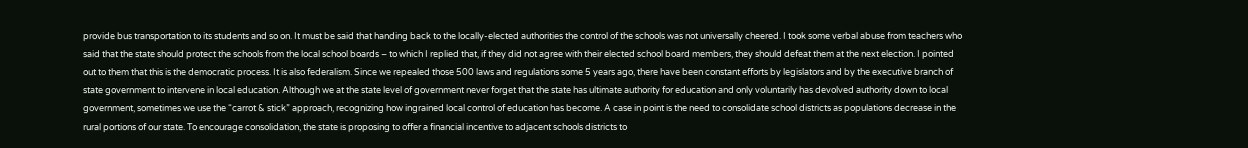provide bus transportation to its students and so on. It must be said that handing back to the locally-elected authorities the control of the schools was not universally cheered. I took some verbal abuse from teachers who said that the state should protect the schools from the local school boards – to which I replied that, if they did not agree with their elected school board members, they should defeat them at the next election. I pointed out to them that this is the democratic process. It is also federalism. Since we repealed those 500 laws and regulations some 5 years ago, there have been constant efforts by legislators and by the executive branch of state government to intervene in local education. Although we at the state level of government never forget that the state has ultimate authority for education and only voluntarily has devolved authority down to local government, sometimes we use the “carrot & stick” approach, recognizing how ingrained local control of education has become. A case in point is the need to consolidate school districts as populations decrease in the rural portions of our state. To encourage consolidation, the state is proposing to offer a financial incentive to adjacent schools districts to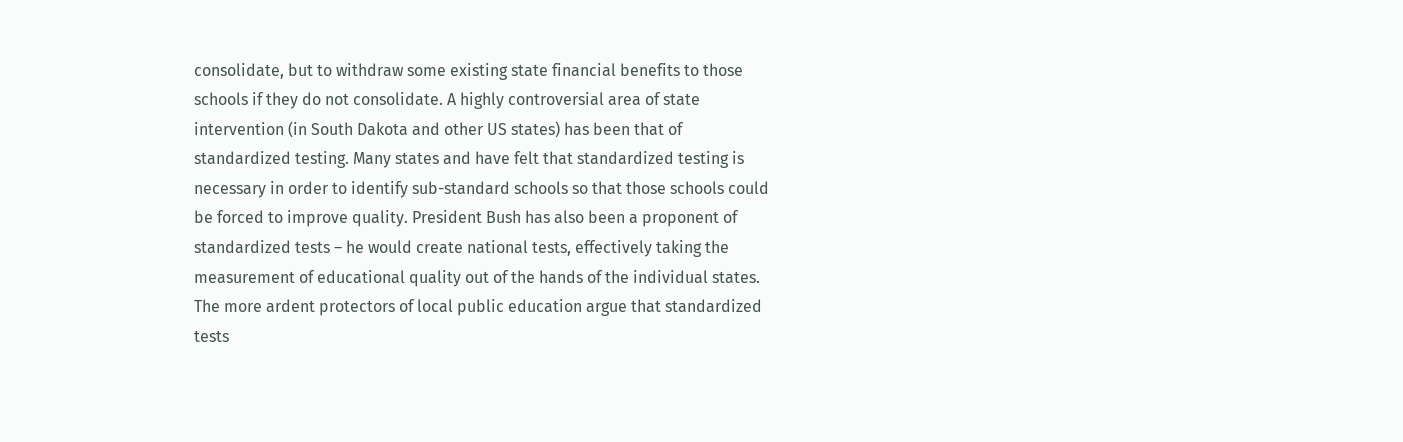consolidate, but to withdraw some existing state financial benefits to those schools if they do not consolidate. A highly controversial area of state intervention (in South Dakota and other US states) has been that of standardized testing. Many states and have felt that standardized testing is necessary in order to identify sub-standard schools so that those schools could be forced to improve quality. President Bush has also been a proponent of standardized tests – he would create national tests, effectively taking the measurement of educational quality out of the hands of the individual states. The more ardent protectors of local public education argue that standardized tests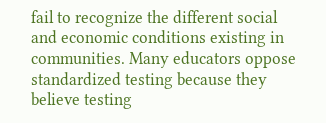fail to recognize the different social and economic conditions existing in communities. Many educators oppose standardized testing because they believe testing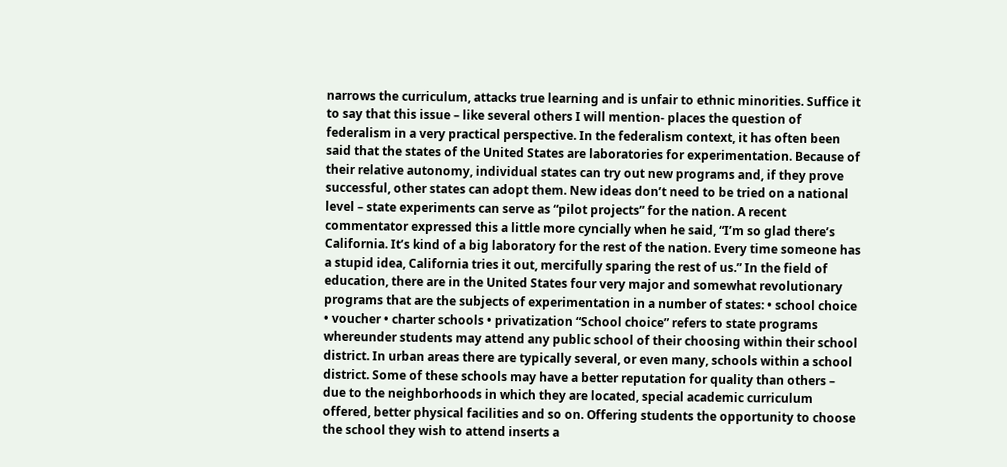narrows the curriculum, attacks true learning and is unfair to ethnic minorities. Suffice it to say that this issue – like several others I will mention- places the question of federalism in a very practical perspective. In the federalism context, it has often been said that the states of the United States are laboratories for experimentation. Because of their relative autonomy, individual states can try out new programs and, if they prove successful, other states can adopt them. New ideas don’t need to be tried on a national level – state experiments can serve as “pilot projects” for the nation. A recent commentator expressed this a little more cyncially when he said, “I’m so glad there’s California. It’s kind of a big laboratory for the rest of the nation. Every time someone has a stupid idea, California tries it out, mercifully sparing the rest of us.” In the field of education, there are in the United States four very major and somewhat revolutionary programs that are the subjects of experimentation in a number of states: • school choice • voucher • charter schools • privatization “School choice” refers to state programs whereunder students may attend any public school of their choosing within their school district. In urban areas there are typically several, or even many, schools within a school district. Some of these schools may have a better reputation for quality than others – due to the neighborhoods in which they are located, special academic curriculum offered, better physical facilities and so on. Offering students the opportunity to choose the school they wish to attend inserts a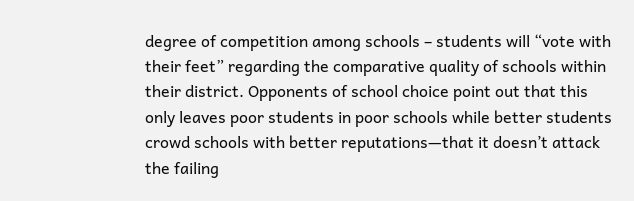degree of competition among schools – students will “vote with their feet” regarding the comparative quality of schools within their district. Opponents of school choice point out that this only leaves poor students in poor schools while better students crowd schools with better reputations—that it doesn’t attack the failing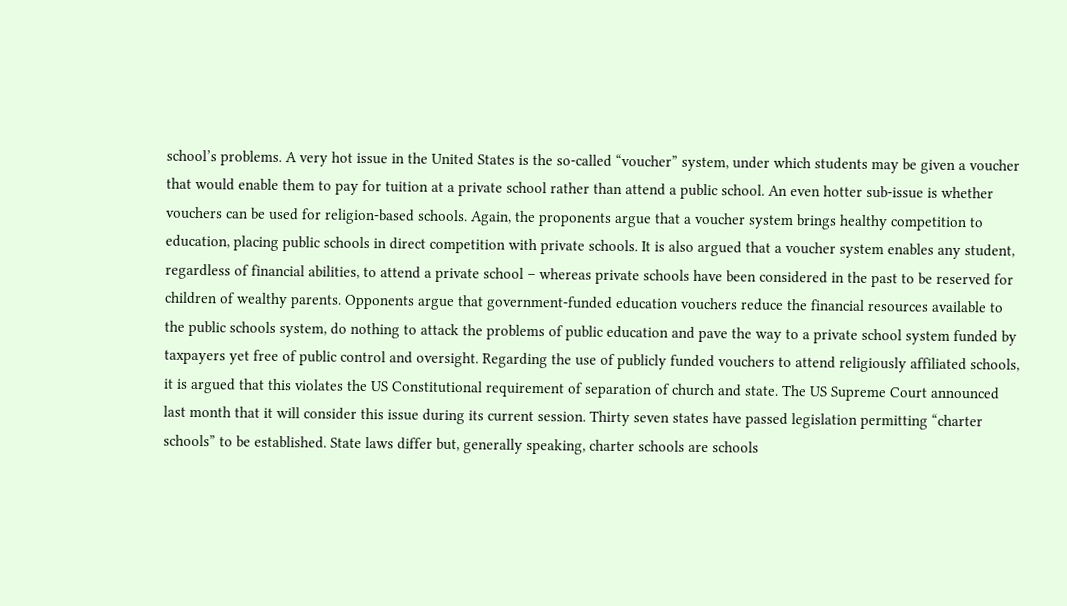school’s problems. A very hot issue in the United States is the so-called “voucher” system, under which students may be given a voucher that would enable them to pay for tuition at a private school rather than attend a public school. An even hotter sub-issue is whether vouchers can be used for religion-based schools. Again, the proponents argue that a voucher system brings healthy competition to education, placing public schools in direct competition with private schools. It is also argued that a voucher system enables any student, regardless of financial abilities, to attend a private school – whereas private schools have been considered in the past to be reserved for children of wealthy parents. Opponents argue that government-funded education vouchers reduce the financial resources available to the public schools system, do nothing to attack the problems of public education and pave the way to a private school system funded by taxpayers yet free of public control and oversight. Regarding the use of publicly funded vouchers to attend religiously affiliated schools, it is argued that this violates the US Constitutional requirement of separation of church and state. The US Supreme Court announced last month that it will consider this issue during its current session. Thirty seven states have passed legislation permitting “charter schools” to be established. State laws differ but, generally speaking, charter schools are schools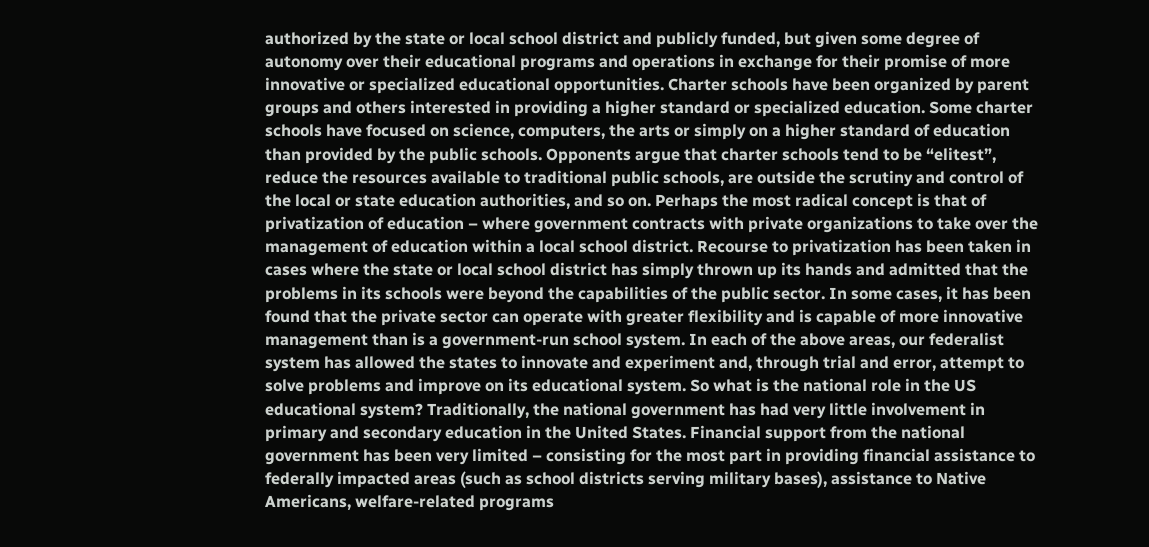authorized by the state or local school district and publicly funded, but given some degree of autonomy over their educational programs and operations in exchange for their promise of more innovative or specialized educational opportunities. Charter schools have been organized by parent groups and others interested in providing a higher standard or specialized education. Some charter schools have focused on science, computers, the arts or simply on a higher standard of education than provided by the public schools. Opponents argue that charter schools tend to be “elitest”, reduce the resources available to traditional public schools, are outside the scrutiny and control of the local or state education authorities, and so on. Perhaps the most radical concept is that of privatization of education – where government contracts with private organizations to take over the management of education within a local school district. Recourse to privatization has been taken in cases where the state or local school district has simply thrown up its hands and admitted that the problems in its schools were beyond the capabilities of the public sector. In some cases, it has been found that the private sector can operate with greater flexibility and is capable of more innovative management than is a government-run school system. In each of the above areas, our federalist system has allowed the states to innovate and experiment and, through trial and error, attempt to solve problems and improve on its educational system. So what is the national role in the US educational system? Traditionally, the national government has had very little involvement in primary and secondary education in the United States. Financial support from the national government has been very limited – consisting for the most part in providing financial assistance to federally impacted areas (such as school districts serving military bases), assistance to Native Americans, welfare-related programs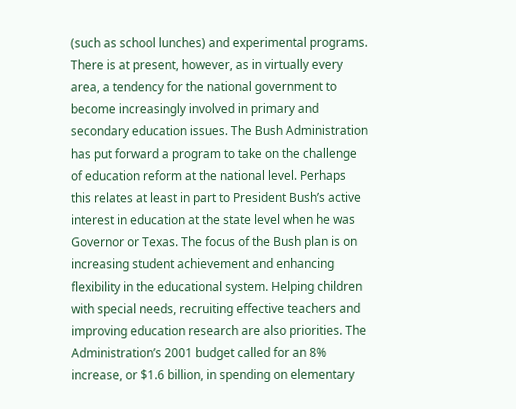(such as school lunches) and experimental programs. There is at present, however, as in virtually every area, a tendency for the national government to become increasingly involved in primary and secondary education issues. The Bush Administration has put forward a program to take on the challenge of education reform at the national level. Perhaps this relates at least in part to President Bush’s active interest in education at the state level when he was Governor or Texas. The focus of the Bush plan is on increasing student achievement and enhancing flexibility in the educational system. Helping children with special needs, recruiting effective teachers and improving education research are also priorities. The Administration’s 2001 budget called for an 8% increase, or $1.6 billion, in spending on elementary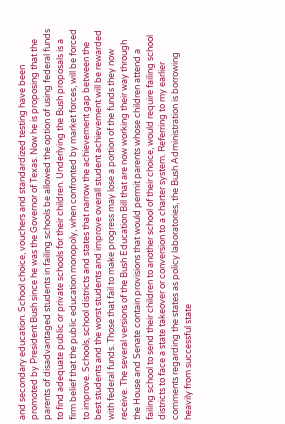and secondary education. School choice, vouchers and standardized testing have been promoted by President Bush since he was the Governor of Texas. Now he is proposing that the parents of disadvantaged students in failing schools be allowed the option of using federal funds to find adequate public or private schools for their children. Underlying the Bush proposals is a firm belief that the public education monopoly, when confronted by market forces, will be forced to improve. Schools, school districts and states that narrow the achievement gap between the best students and the worst students and improve overall student achievement will be rewarded with federal funds. Those that fail to make progress may lose a portion of the funds they now receive. The several versions of the Bush Education Bill that are now working their way through the House and Senate contain provisions that would permit parents whose children attend a failing school to send their children to another school of their choice, would require failing school districts to face a state takeover or conversion to a charter system. Referring to my earlier comments regarding the states as policy laboratories, the Bush Administration is borrowing heavily from successful state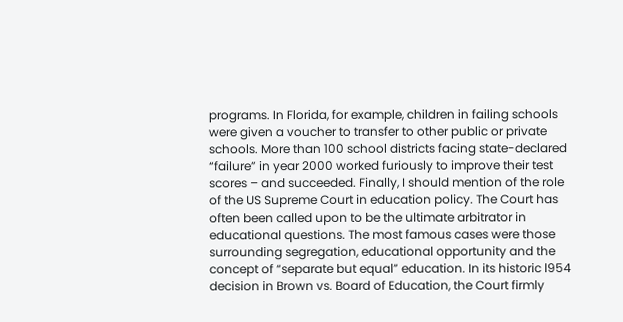programs. In Florida, for example, children in failing schools were given a voucher to transfer to other public or private schools. More than 100 school districts facing state-declared “failure” in year 2000 worked furiously to improve their test scores – and succeeded. Finally, I should mention of the role of the US Supreme Court in education policy. The Court has often been called upon to be the ultimate arbitrator in educational questions. The most famous cases were those surrounding segregation, educational opportunity and the concept of “separate but equal” education. In its historic l954 decision in Brown vs. Board of Education, the Court firmly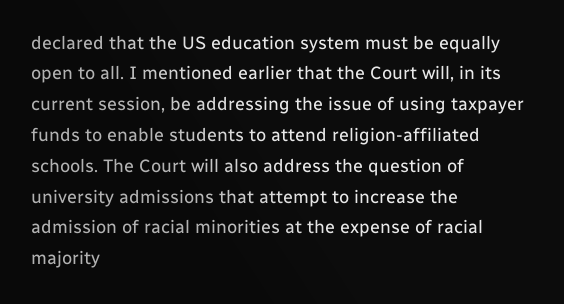declared that the US education system must be equally open to all. I mentioned earlier that the Court will, in its current session, be addressing the issue of using taxpayer funds to enable students to attend religion-affiliated schools. The Court will also address the question of university admissions that attempt to increase the admission of racial minorities at the expense of racial majority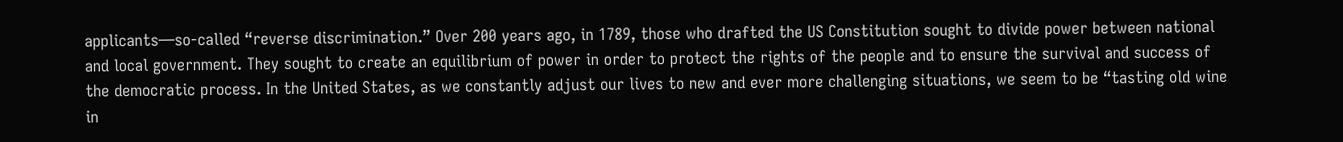applicants—so-called “reverse discrimination.” Over 200 years ago, in 1789, those who drafted the US Constitution sought to divide power between national and local government. They sought to create an equilibrium of power in order to protect the rights of the people and to ensure the survival and success of the democratic process. In the United States, as we constantly adjust our lives to new and ever more challenging situations, we seem to be “tasting old wine in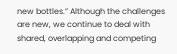new bottles.” Although the challenges are new, we continue to deal with shared, overlapping and competing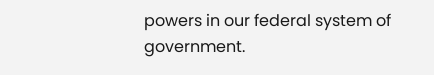powers in our federal system of government.